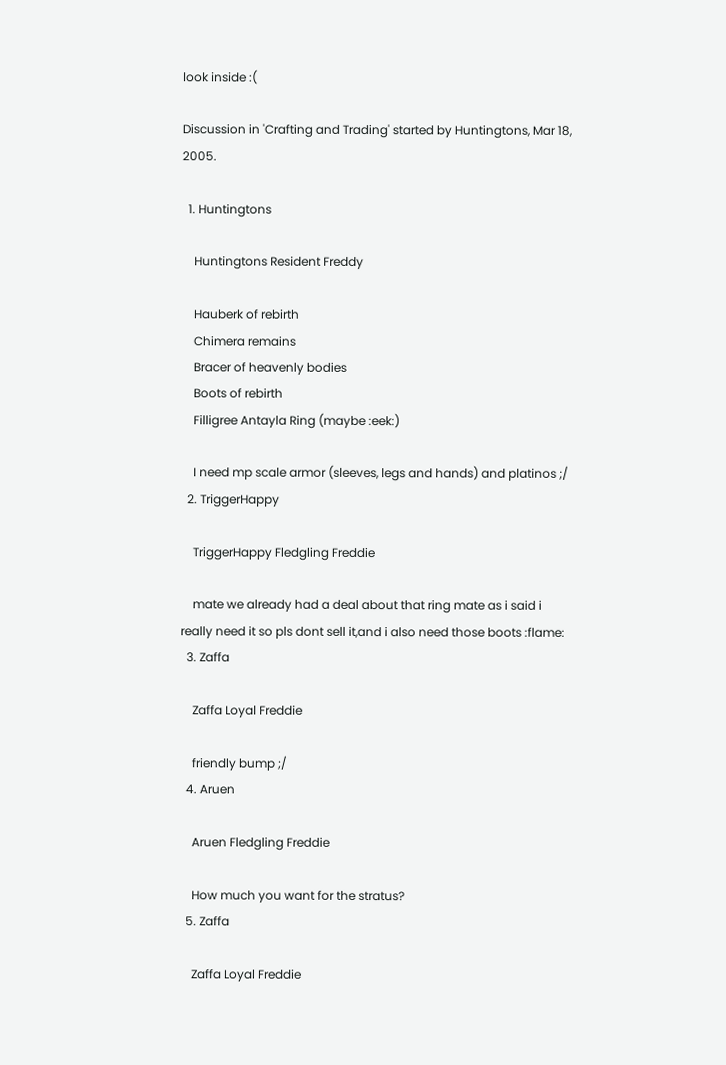look inside :(

Discussion in 'Crafting and Trading' started by Huntingtons, Mar 18, 2005.

  1. Huntingtons

    Huntingtons Resident Freddy

    Hauberk of rebirth
    Chimera remains
    Bracer of heavenly bodies
    Boots of rebirth
    Filligree Antayla Ring (maybe :eek:)

    I need mp scale armor (sleeves, legs and hands) and platinos ;/
  2. TriggerHappy

    TriggerHappy Fledgling Freddie

    mate we already had a deal about that ring mate as i said i really need it so pls dont sell it,and i also need those boots :flame:
  3. Zaffa

    Zaffa Loyal Freddie

    friendly bump ;/
  4. Aruen

    Aruen Fledgling Freddie

    How much you want for the stratus?
  5. Zaffa

    Zaffa Loyal Freddie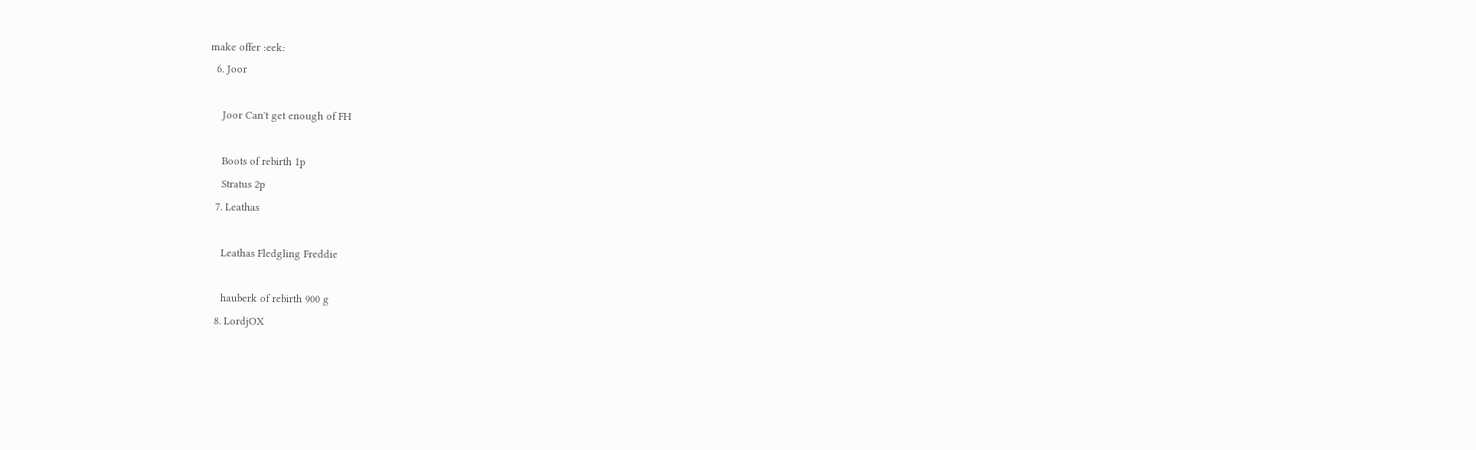make offer :eek:
  6. Joor

    Joor Can't get enough of FH

    Boots of rebirth 1p
    Stratus 2p
  7. Leathas

    Leathas Fledgling Freddie

    hauberk of rebirth 900 g
  8. LordjOX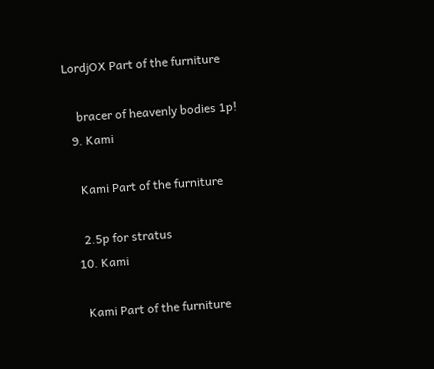LordjOX Part of the furniture

    bracer of heavenly bodies 1p!
  9. Kami

    Kami Part of the furniture

    2.5p for stratus
  10. Kami

    Kami Part of the furniture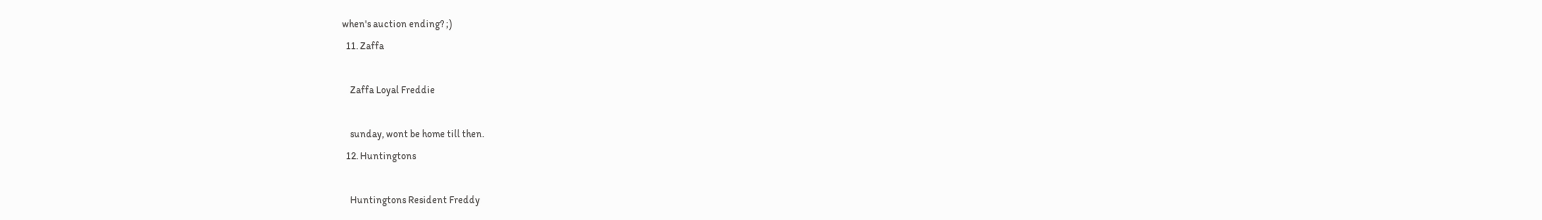when's auction ending? ;)
  11. Zaffa

    Zaffa Loyal Freddie

    sunday, wont be home till then.
  12. Huntingtons

    Huntingtons Resident Freddy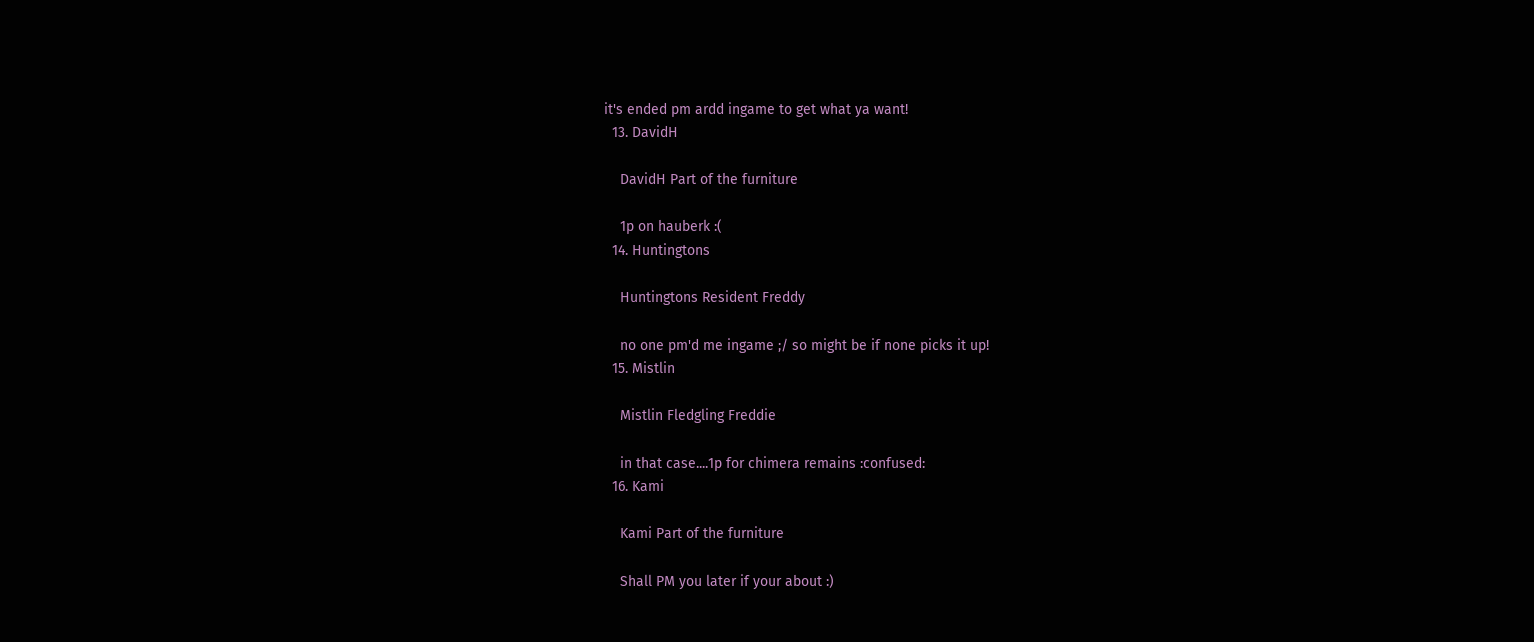it's ended pm ardd ingame to get what ya want!
  13. DavidH

    DavidH Part of the furniture

    1p on hauberk :(
  14. Huntingtons

    Huntingtons Resident Freddy

    no one pm'd me ingame ;/ so might be if none picks it up!
  15. Mistlin

    Mistlin Fledgling Freddie

    in that case....1p for chimera remains :confused:
  16. Kami

    Kami Part of the furniture

    Shall PM you later if your about :)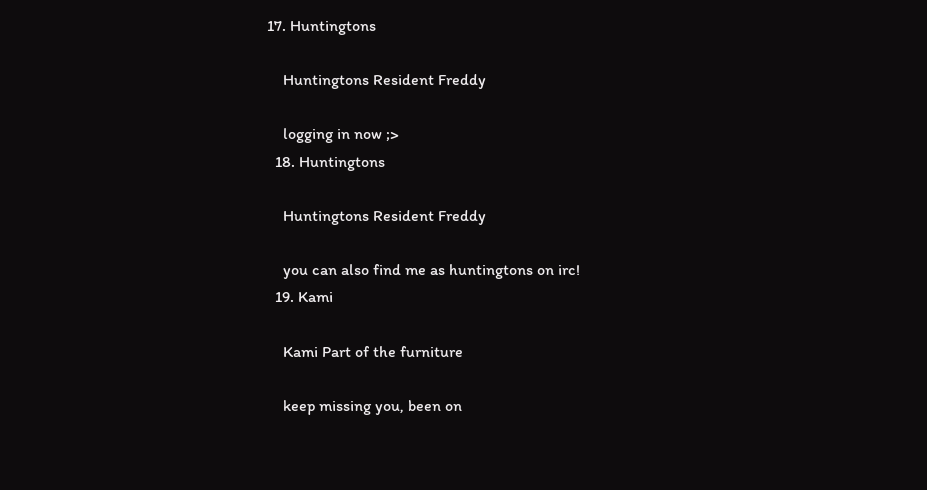17. Huntingtons

    Huntingtons Resident Freddy

    logging in now ;>
  18. Huntingtons

    Huntingtons Resident Freddy

    you can also find me as huntingtons on irc!
  19. Kami

    Kami Part of the furniture

    keep missing you, been on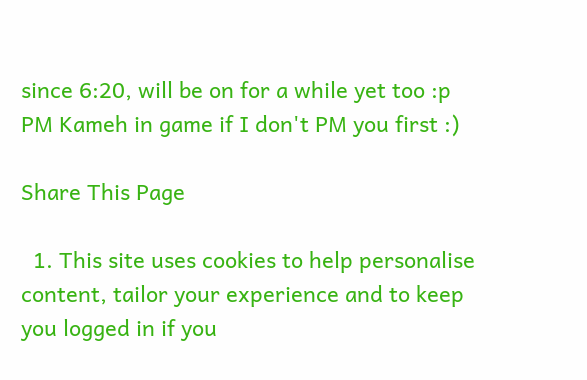since 6:20, will be on for a while yet too :p PM Kameh in game if I don't PM you first :)

Share This Page

  1. This site uses cookies to help personalise content, tailor your experience and to keep you logged in if you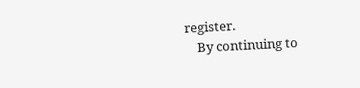register.
    By continuing to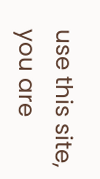use this site, you are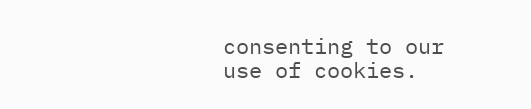consenting to our use of cookies.